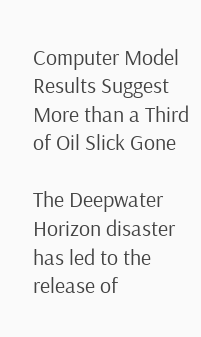Computer Model Results Suggest More than a Third of Oil Slick Gone

The Deepwater Horizon disaster has led to the release of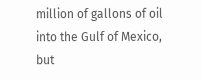million of gallons of oil into the Gulf of Mexico, but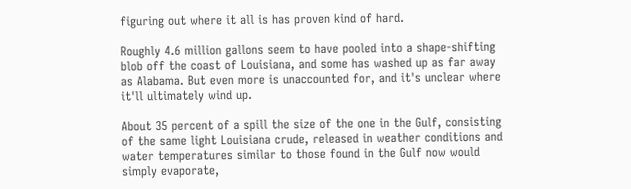figuring out where it all is has proven kind of hard.

Roughly 4.6 million gallons seem to have pooled into a shape-shifting blob off the coast of Louisiana, and some has washed up as far away as Alabama. But even more is unaccounted for, and it's unclear where it'll ultimately wind up.

About 35 percent of a spill the size of the one in the Gulf, consisting of the same light Louisiana crude, released in weather conditions and water temperatures similar to those found in the Gulf now would simply evaporate,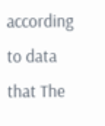according to data that The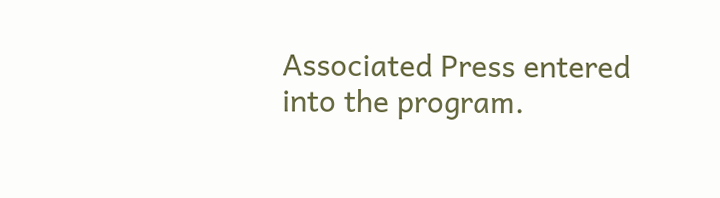Associated Press entered into the program.